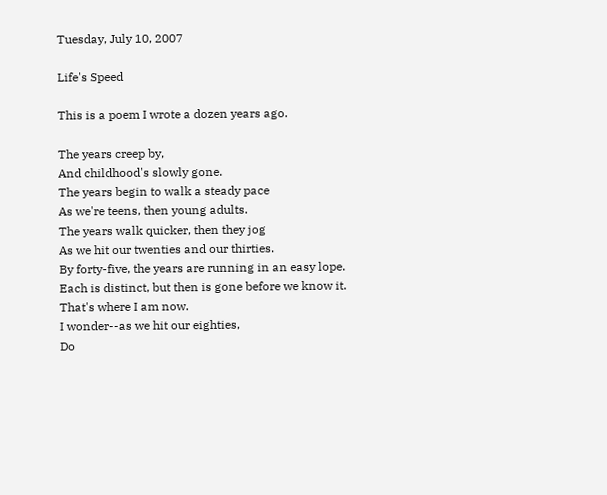Tuesday, July 10, 2007

Life's Speed

This is a poem I wrote a dozen years ago.

The years creep by,
And childhood's slowly gone.
The years begin to walk a steady pace
As we're teens, then young adults.
The years walk quicker, then they jog
As we hit our twenties and our thirties.
By forty-five, the years are running in an easy lope.
Each is distinct, but then is gone before we know it.
That's where I am now.
I wonder--as we hit our eighties,
Do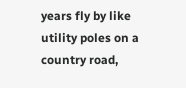years fly by like utility poles on a country road,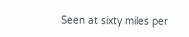Seen at sixty miles per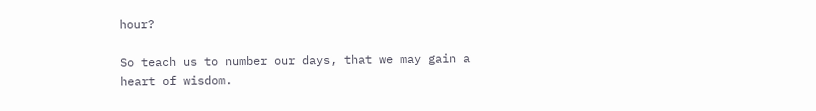hour?

So teach us to number our days, that we may gain a heart of wisdom.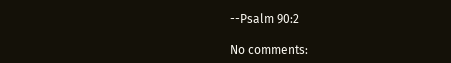--Psalm 90:2

No comments: